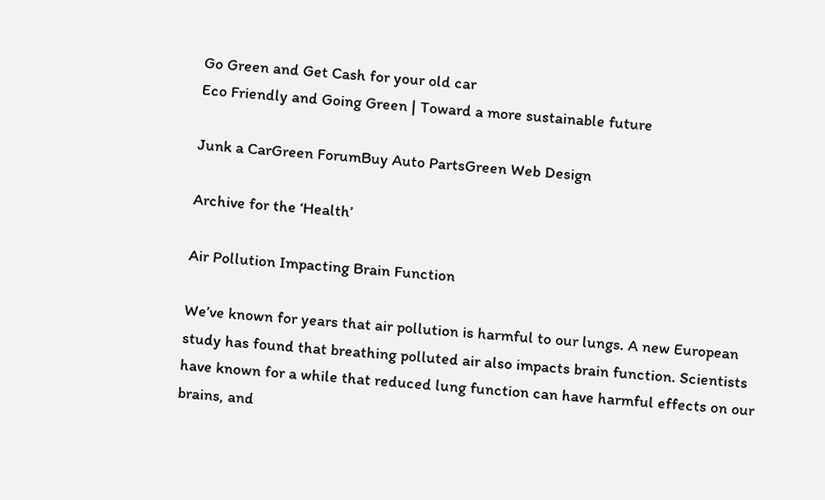Go Green and Get Cash for your old car
Eco Friendly and Going Green | Toward a more sustainable future

Junk a CarGreen ForumBuy Auto PartsGreen Web Design

Archive for the ‘Health’

Air Pollution Impacting Brain Function

We’ve known for years that air pollution is harmful to our lungs. A new European study has found that breathing polluted air also impacts brain function. Scientists have known for a while that reduced lung function can have harmful effects on our brains, and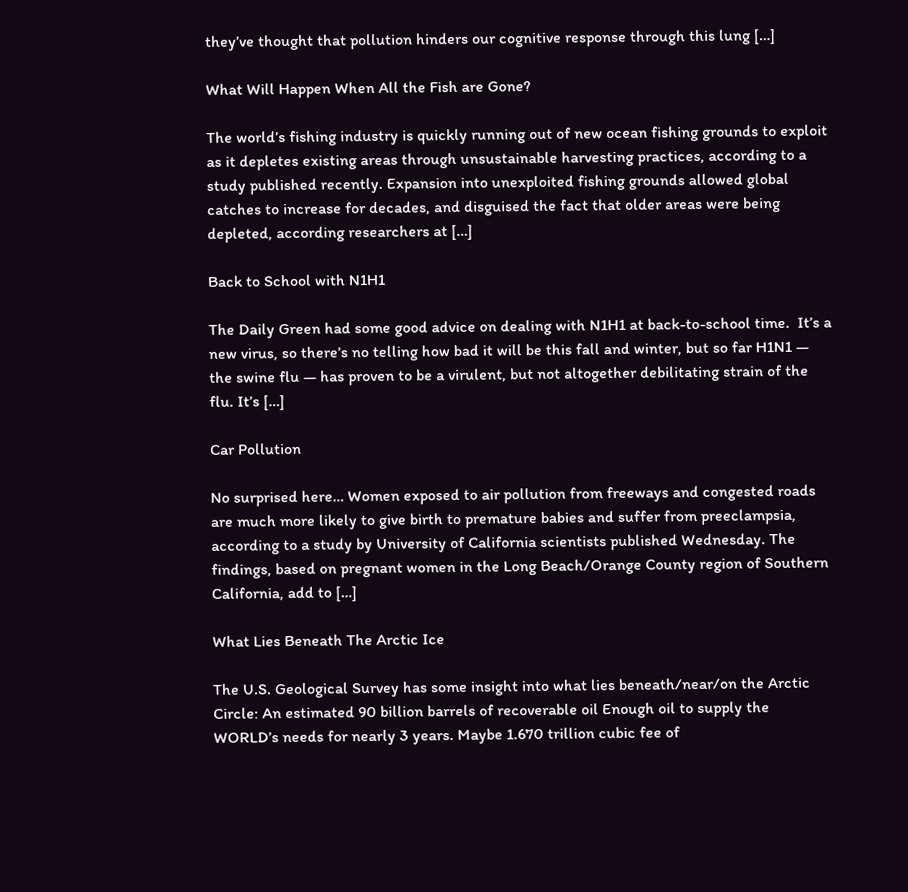they’ve thought that pollution hinders our cognitive response through this lung […]

What Will Happen When All the Fish are Gone?

The world’s fishing industry is quickly running out of new ocean fishing grounds to exploit as it depletes existing areas through unsustainable harvesting practices, according to a study published recently. Expansion into unexploited fishing grounds allowed global catches to increase for decades, and disguised the fact that older areas were being depleted, according researchers at […]

Back to School with N1H1

The Daily Green had some good advice on dealing with N1H1 at back-to-school time.  It’s a new virus, so there’s no telling how bad it will be this fall and winter, but so far H1N1 — the swine flu — has proven to be a virulent, but not altogether debilitating strain of the flu. It’s […]

Car Pollution

No surprised here… Women exposed to air pollution from freeways and congested roads are much more likely to give birth to premature babies and suffer from preeclampsia, according to a study by University of California scientists published Wednesday. The findings, based on pregnant women in the Long Beach/Orange County region of Southern California, add to […]

What Lies Beneath The Arctic Ice

The U.S. Geological Survey has some insight into what lies beneath/near/on the Arctic Circle: An estimated 90 billion barrels of recoverable oil Enough oil to supply the WORLD’s needs for nearly 3 years. Maybe 1.670 trillion cubic fee of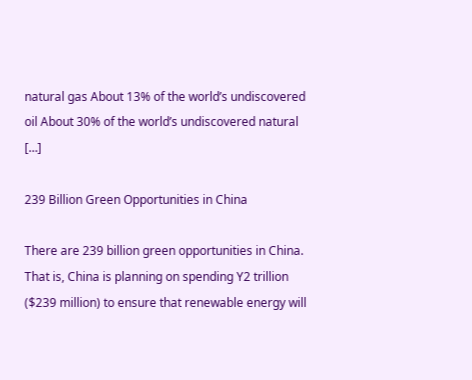natural gas About 13% of the world’s undiscovered oil About 30% of the world’s undiscovered natural […]

239 Billion Green Opportunities in China

There are 239 billion green opportunities in China. That is, China is planning on spending Y2 trillion ($239 million) to ensure that renewable energy will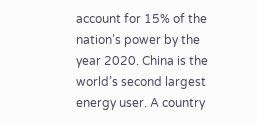account for 15% of the nation’s power by the year 2020. China is the world’s second largest energy user. A country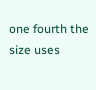one fourth the size uses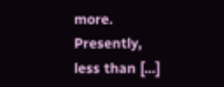more. Presently, less than […]